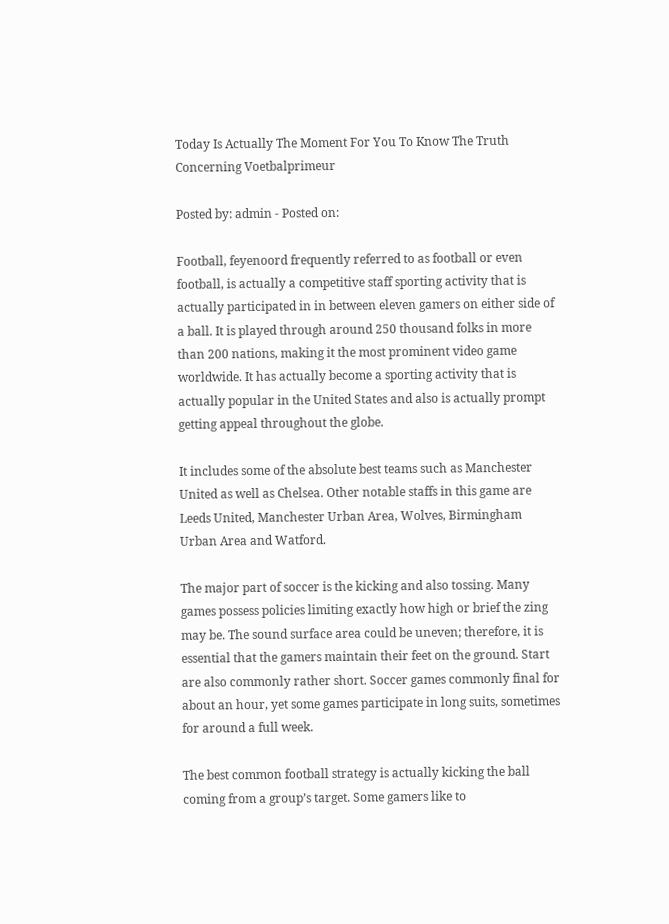Today Is Actually The Moment For You To Know The Truth Concerning Voetbalprimeur

Posted by: admin - Posted on:

Football, feyenoord frequently referred to as football or even football, is actually a competitive staff sporting activity that is actually participated in in between eleven gamers on either side of a ball. It is played through around 250 thousand folks in more than 200 nations, making it the most prominent video game worldwide. It has actually become a sporting activity that is actually popular in the United States and also is actually prompt getting appeal throughout the globe.

It includes some of the absolute best teams such as Manchester United as well as Chelsea. Other notable staffs in this game are Leeds United, Manchester Urban Area, Wolves, Birmingham Urban Area and Watford.

The major part of soccer is the kicking and also tossing. Many games possess policies limiting exactly how high or brief the zing may be. The sound surface area could be uneven; therefore, it is essential that the gamers maintain their feet on the ground. Start are also commonly rather short. Soccer games commonly final for about an hour, yet some games participate in long suits, sometimes for around a full week.

The best common football strategy is actually kicking the ball coming from a group’s target. Some gamers like to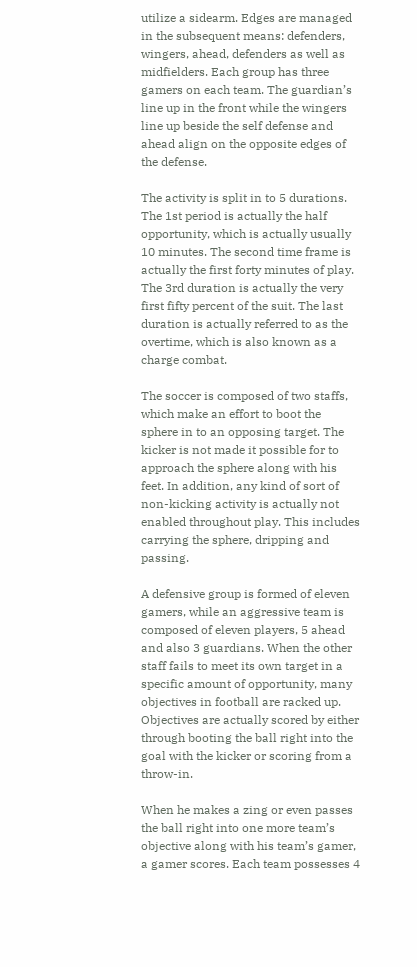utilize a sidearm. Edges are managed in the subsequent means: defenders, wingers, ahead, defenders as well as midfielders. Each group has three gamers on each team. The guardian’s line up in the front while the wingers line up beside the self defense and ahead align on the opposite edges of the defense.

The activity is split in to 5 durations. The 1st period is actually the half opportunity, which is actually usually 10 minutes. The second time frame is actually the first forty minutes of play. The 3rd duration is actually the very first fifty percent of the suit. The last duration is actually referred to as the overtime, which is also known as a charge combat.

The soccer is composed of two staffs, which make an effort to boot the sphere in to an opposing target. The kicker is not made it possible for to approach the sphere along with his feet. In addition, any kind of sort of non-kicking activity is actually not enabled throughout play. This includes carrying the sphere, dripping and passing.

A defensive group is formed of eleven gamers, while an aggressive team is composed of eleven players, 5 ahead and also 3 guardians. When the other staff fails to meet its own target in a specific amount of opportunity, many objectives in football are racked up. Objectives are actually scored by either through booting the ball right into the goal with the kicker or scoring from a throw-in.

When he makes a zing or even passes the ball right into one more team’s objective along with his team’s gamer, a gamer scores. Each team possesses 4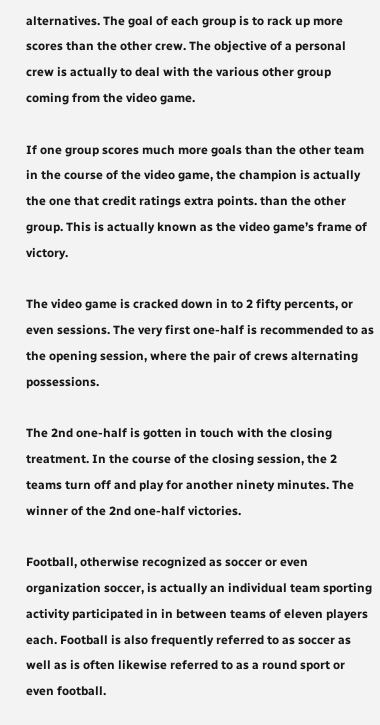alternatives. The goal of each group is to rack up more scores than the other crew. The objective of a personal crew is actually to deal with the various other group coming from the video game.

If one group scores much more goals than the other team in the course of the video game, the champion is actually the one that credit ratings extra points. than the other group. This is actually known as the video game’s frame of victory.

The video game is cracked down in to 2 fifty percents, or even sessions. The very first one-half is recommended to as the opening session, where the pair of crews alternating possessions.

The 2nd one-half is gotten in touch with the closing treatment. In the course of the closing session, the 2 teams turn off and play for another ninety minutes. The winner of the 2nd one-half victories.

Football, otherwise recognized as soccer or even organization soccer, is actually an individual team sporting activity participated in in between teams of eleven players each. Football is also frequently referred to as soccer as well as is often likewise referred to as a round sport or even football.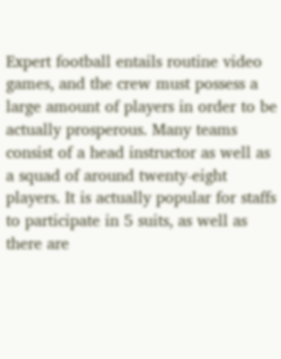Expert football entails routine video games, and the crew must possess a large amount of players in order to be actually prosperous. Many teams consist of a head instructor as well as a squad of around twenty-eight players. It is actually popular for staffs to participate in 5 suits, as well as there are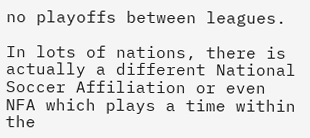no playoffs between leagues.

In lots of nations, there is actually a different National Soccer Affiliation or even NFA which plays a time within the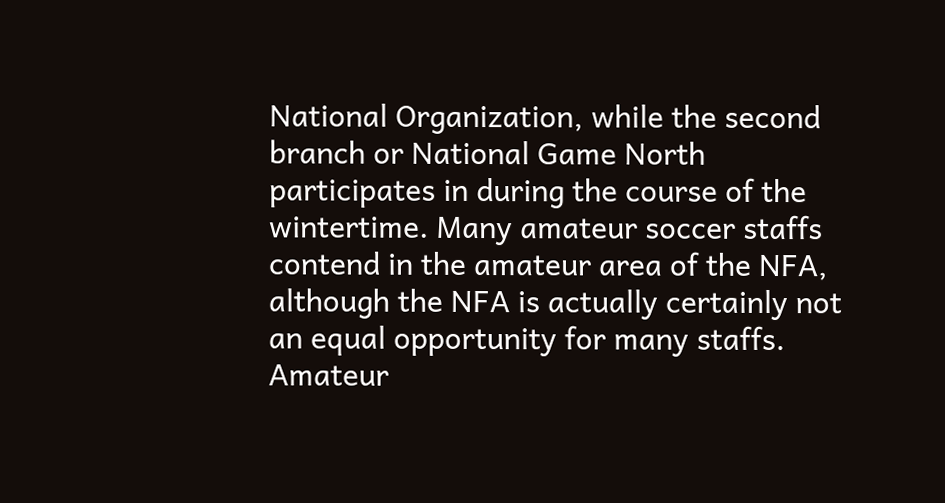National Organization, while the second branch or National Game North participates in during the course of the wintertime. Many amateur soccer staffs contend in the amateur area of the NFA, although the NFA is actually certainly not an equal opportunity for many staffs. Amateur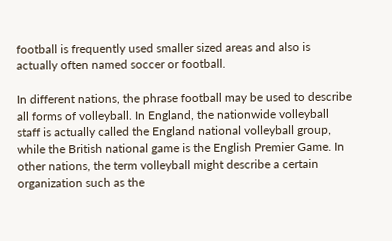football is frequently used smaller sized areas and also is actually often named soccer or football.

In different nations, the phrase football may be used to describe all forms of volleyball. In England, the nationwide volleyball staff is actually called the England national volleyball group, while the British national game is the English Premier Game. In other nations, the term volleyball might describe a certain organization such as the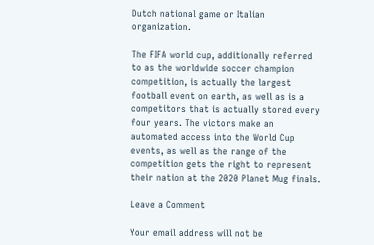Dutch national game or Italian organization.

The FIFA world cup, additionally referred to as the worldwide soccer champion competition, is actually the largest football event on earth, as well as is a competitors that is actually stored every four years. The victors make an automated access into the World Cup events, as well as the range of the competition gets the right to represent their nation at the 2020 Planet Mug finals.

Leave a Comment

Your email address will not be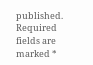published. Required fields are marked *